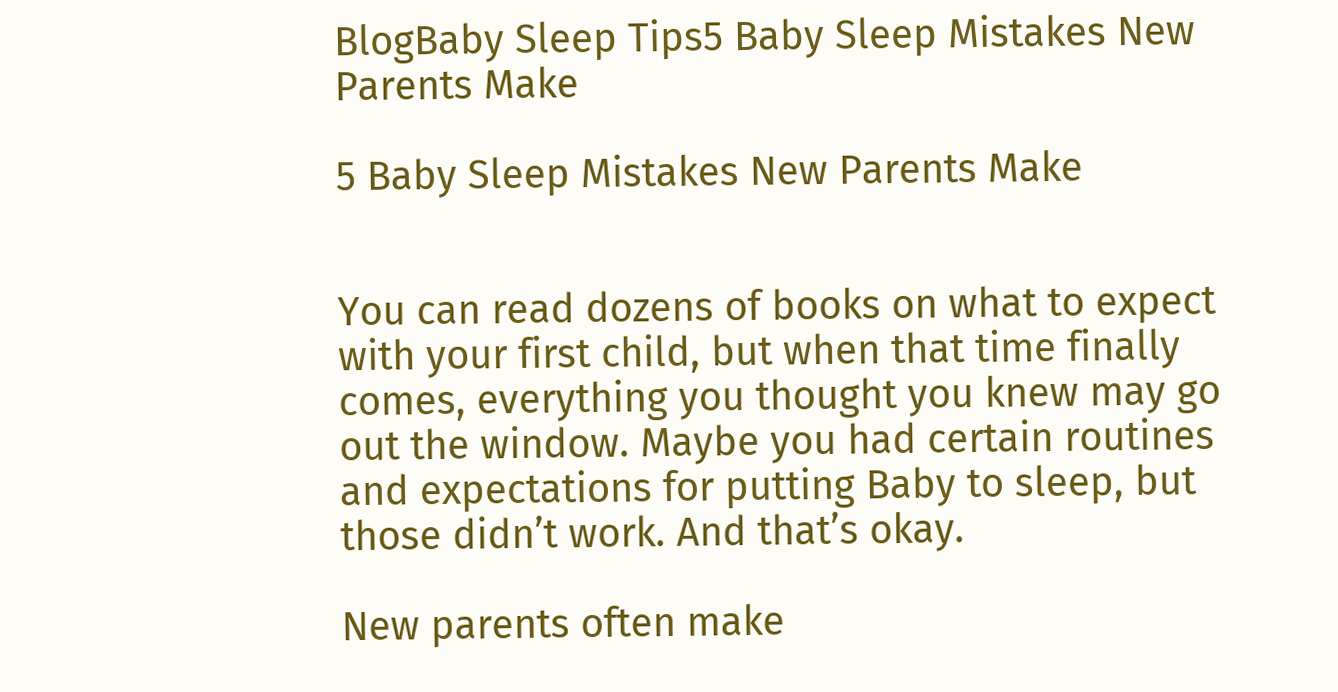BlogBaby Sleep Tips5 Baby Sleep Mistakes New Parents Make

5 Baby Sleep Mistakes New Parents Make


You can read dozens of books on what to expect with your first child, but when that time finally comes, everything you thought you knew may go out the window. Maybe you had certain routines and expectations for putting Baby to sleep, but those didn’t work. And that’s okay.

New parents often make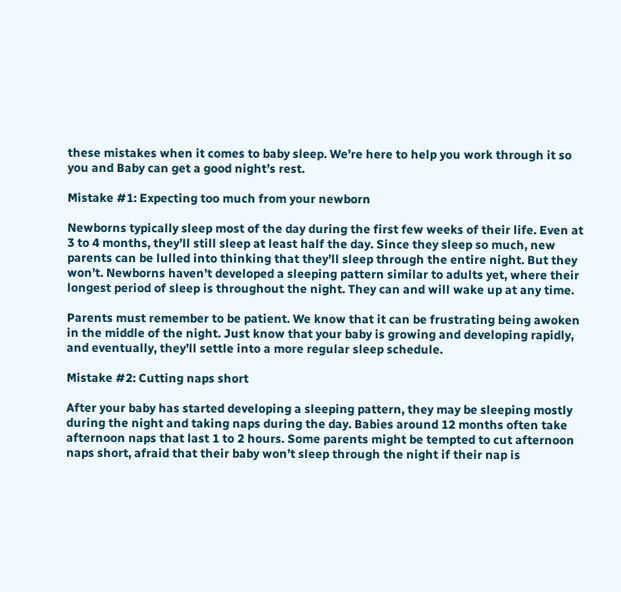these mistakes when it comes to baby sleep. We’re here to help you work through it so you and Baby can get a good night’s rest.

Mistake #1: Expecting too much from your newborn

Newborns typically sleep most of the day during the first few weeks of their life. Even at 3 to 4 months, they’ll still sleep at least half the day. Since they sleep so much, new parents can be lulled into thinking that they’ll sleep through the entire night. But they won’t. Newborns haven’t developed a sleeping pattern similar to adults yet, where their longest period of sleep is throughout the night. They can and will wake up at any time.

Parents must remember to be patient. We know that it can be frustrating being awoken in the middle of the night. Just know that your baby is growing and developing rapidly, and eventually, they’ll settle into a more regular sleep schedule.

Mistake #2: Cutting naps short

After your baby has started developing a sleeping pattern, they may be sleeping mostly during the night and taking naps during the day. Babies around 12 months often take afternoon naps that last 1 to 2 hours. Some parents might be tempted to cut afternoon naps short, afraid that their baby won’t sleep through the night if their nap is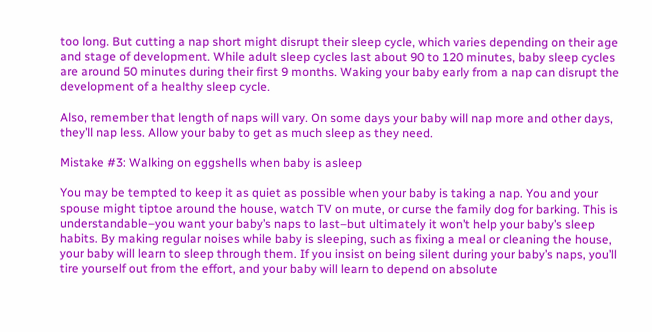too long. But cutting a nap short might disrupt their sleep cycle, which varies depending on their age and stage of development. While adult sleep cycles last about 90 to 120 minutes, baby sleep cycles are around 50 minutes during their first 9 months. Waking your baby early from a nap can disrupt the development of a healthy sleep cycle.

Also, remember that length of naps will vary. On some days your baby will nap more and other days, they’ll nap less. Allow your baby to get as much sleep as they need.

Mistake #3: Walking on eggshells when baby is asleep

You may be tempted to keep it as quiet as possible when your baby is taking a nap. You and your spouse might tiptoe around the house, watch TV on mute, or curse the family dog for barking. This is understandable–you want your baby’s naps to last–but ultimately it won’t help your baby’s sleep habits. By making regular noises while baby is sleeping, such as fixing a meal or cleaning the house, your baby will learn to sleep through them. If you insist on being silent during your baby’s naps, you’ll tire yourself out from the effort, and your baby will learn to depend on absolute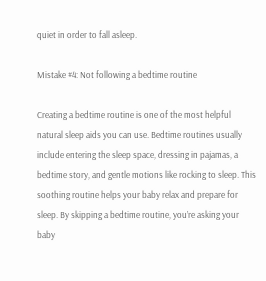quiet in order to fall asleep.

Mistake #4: Not following a bedtime routine

Creating a bedtime routine is one of the most helpful natural sleep aids you can use. Bedtime routines usually include entering the sleep space, dressing in pajamas, a bedtime story, and gentle motions like rocking to sleep. This soothing routine helps your baby relax and prepare for sleep. By skipping a bedtime routine, you’re asking your baby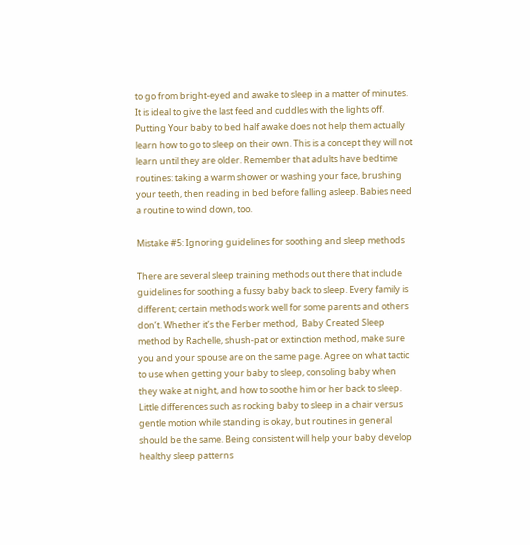to go from bright-eyed and awake to sleep in a matter of minutes. It is ideal to give the last feed and cuddles with the lights off. Putting Your baby to bed half awake does not help them actually learn how to go to sleep on their own. This is a concept they will not learn until they are older. Remember that adults have bedtime routines: taking a warm shower or washing your face, brushing your teeth, then reading in bed before falling asleep. Babies need a routine to wind down, too.

Mistake #5: Ignoring guidelines for soothing and sleep methods

There are several sleep training methods out there that include guidelines for soothing a fussy baby back to sleep. Every family is different; certain methods work well for some parents and others don’t. Whether it’s the Ferber method,  Baby Created Sleep method by Rachelle, shush-pat or extinction method, make sure you and your spouse are on the same page. Agree on what tactic to use when getting your baby to sleep, consoling baby when they wake at night, and how to soothe him or her back to sleep. Little differences such as rocking baby to sleep in a chair versus gentle motion while standing is okay, but routines in general should be the same. Being consistent will help your baby develop healthy sleep patterns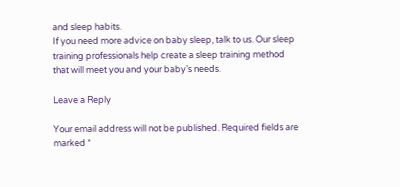and sleep habits.
If you need more advice on baby sleep, talk to us. Our sleep training professionals help create a sleep training method that will meet you and your baby’s needs.

Leave a Reply

Your email address will not be published. Required fields are marked *